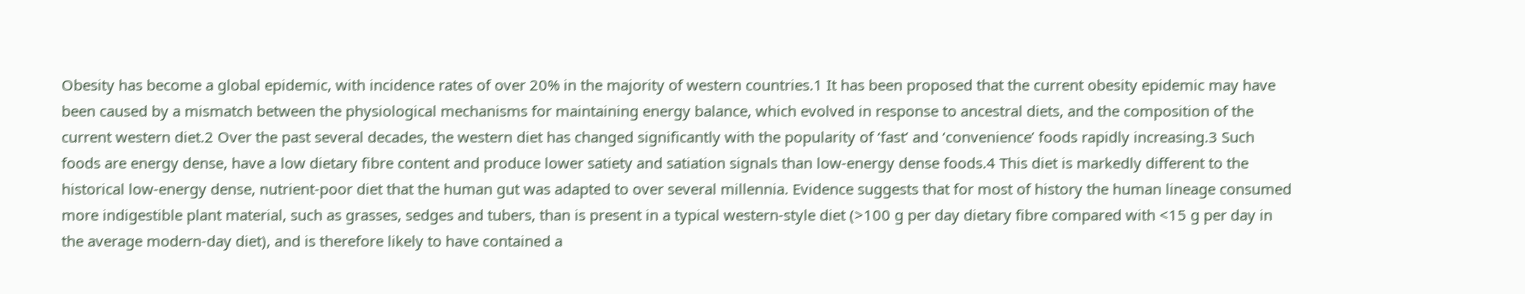Obesity has become a global epidemic, with incidence rates of over 20% in the majority of western countries.1 It has been proposed that the current obesity epidemic may have been caused by a mismatch between the physiological mechanisms for maintaining energy balance, which evolved in response to ancestral diets, and the composition of the current western diet.2 Over the past several decades, the western diet has changed significantly with the popularity of ‘fast’ and ‘convenience’ foods rapidly increasing.3 Such foods are energy dense, have a low dietary fibre content and produce lower satiety and satiation signals than low-energy dense foods.4 This diet is markedly different to the historical low-energy dense, nutrient-poor diet that the human gut was adapted to over several millennia. Evidence suggests that for most of history the human lineage consumed more indigestible plant material, such as grasses, sedges and tubers, than is present in a typical western-style diet (>100 g per day dietary fibre compared with <15 g per day in the average modern-day diet), and is therefore likely to have contained a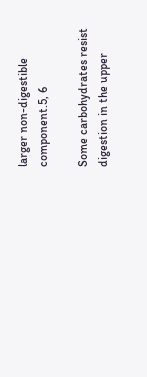larger non-digestible component.5, 6

Some carbohydrates resist digestion in the upper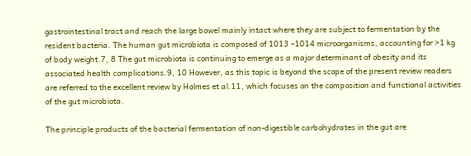gastrointestinal tract and reach the large bowel mainly intact where they are subject to fermentation by the resident bacteria. The human gut microbiota is composed of 1013 –1014 microorganisms, accounting for >1 kg of body weight.7, 8 The gut microbiota is continuing to emerge as a major determinant of obesity and its associated health complications.9, 10 However, as this topic is beyond the scope of the present review readers are referred to the excellent review by Holmes et al.11, which focuses on the composition and functional activities of the gut microbiota.

The principle products of the bacterial fermentation of non-digestible carbohydrates in the gut are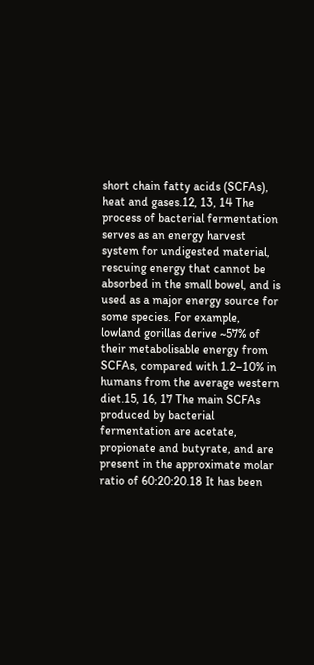short chain fatty acids (SCFAs), heat and gases.12, 13, 14 The process of bacterial fermentation serves as an energy harvest system for undigested material, rescuing energy that cannot be absorbed in the small bowel, and is used as a major energy source for some species. For example, lowland gorillas derive ~57% of their metabolisable energy from SCFAs, compared with 1.2–10% in humans from the average western diet.15, 16, 17 The main SCFAs produced by bacterial fermentation are acetate, propionate and butyrate, and are present in the approximate molar ratio of 60:20:20.18 It has been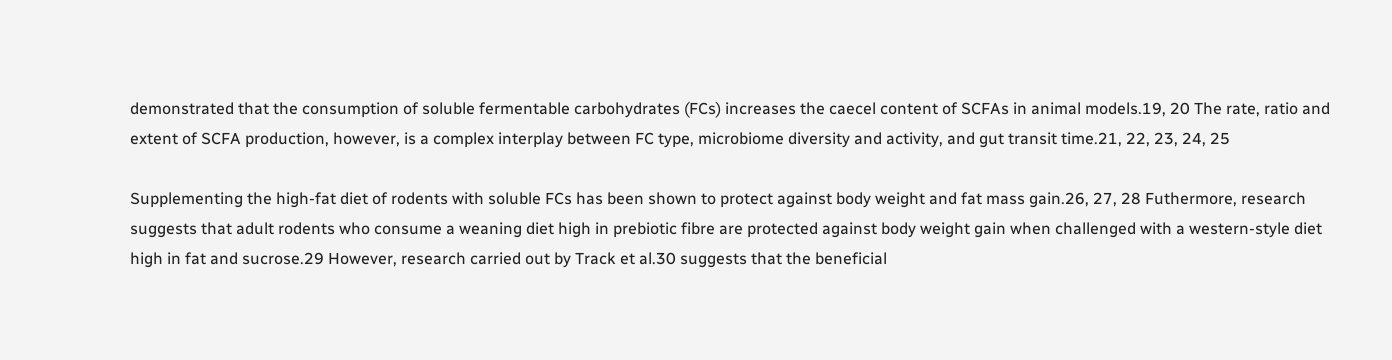demonstrated that the consumption of soluble fermentable carbohydrates (FCs) increases the caecel content of SCFAs in animal models.19, 20 The rate, ratio and extent of SCFA production, however, is a complex interplay between FC type, microbiome diversity and activity, and gut transit time.21, 22, 23, 24, 25

Supplementing the high-fat diet of rodents with soluble FCs has been shown to protect against body weight and fat mass gain.26, 27, 28 Futhermore, research suggests that adult rodents who consume a weaning diet high in prebiotic fibre are protected against body weight gain when challenged with a western-style diet high in fat and sucrose.29 However, research carried out by Track et al.30 suggests that the beneficial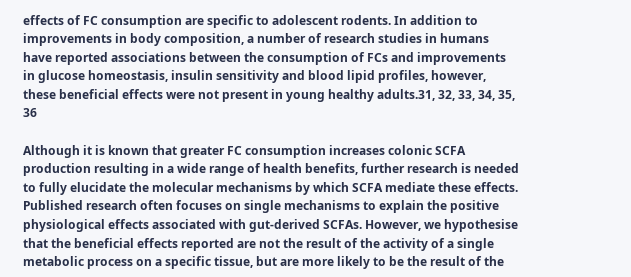effects of FC consumption are specific to adolescent rodents. In addition to improvements in body composition, a number of research studies in humans have reported associations between the consumption of FCs and improvements in glucose homeostasis, insulin sensitivity and blood lipid profiles, however, these beneficial effects were not present in young healthy adults.31, 32, 33, 34, 35, 36

Although it is known that greater FC consumption increases colonic SCFA production resulting in a wide range of health benefits, further research is needed to fully elucidate the molecular mechanisms by which SCFA mediate these effects. Published research often focuses on single mechanisms to explain the positive physiological effects associated with gut-derived SCFAs. However, we hypothesise that the beneficial effects reported are not the result of the activity of a single metabolic process on a specific tissue, but are more likely to be the result of the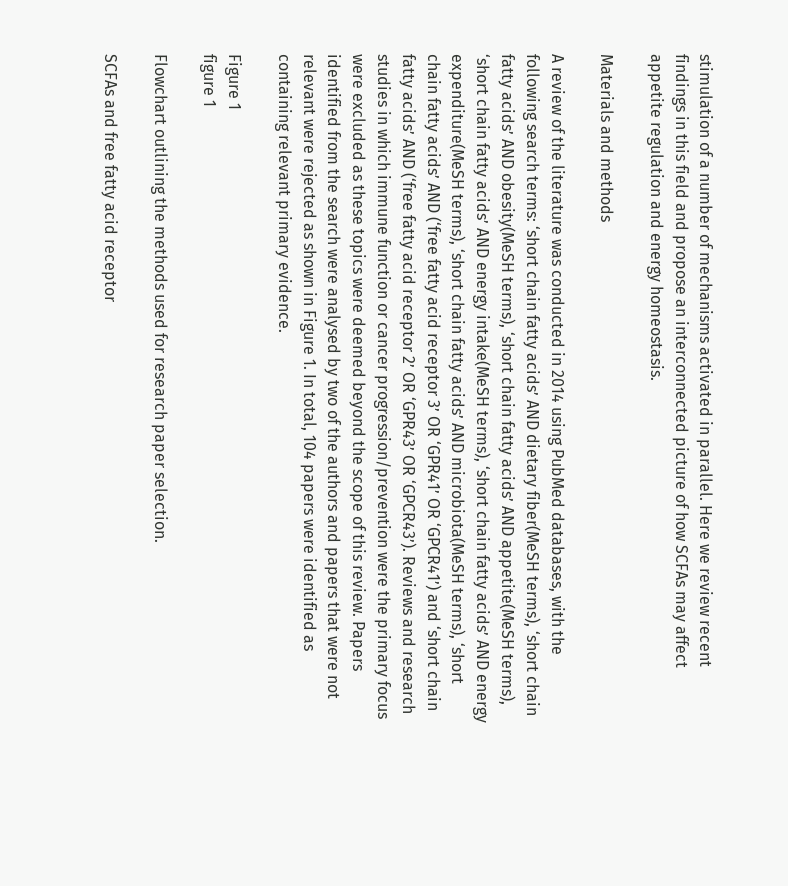stimulation of a number of mechanisms activated in parallel. Here we review recent findings in this field and propose an interconnected picture of how SCFAs may affect appetite regulation and energy homeostasis.

Materials and methods

A review of the literature was conducted in 2014 using PubMed databases, with the following search terms: ‘short chain fatty acids’ AND dietary fiber(MeSH terms), ‘short chain fatty acids’ AND obesity(MeSH terms), ‘short chain fatty acids’ AND appetite(MeSH terms), ‘short chain fatty acids’ AND energy intake(MeSH terms), ‘short chain fatty acids’ AND energy expenditure(MeSH terms), ‘short chain fatty acids’ AND microbiota(MeSH terms), ‘short chain fatty acids’ AND (‘free fatty acid receptor 3’ OR ‘GPR41’ OR ‘GPCR41’) and ‘short chain fatty acids’ AND (‘free fatty acid receptor 2’ OR ‘GPR43’ OR ‘GPCR43’). Reviews and research studies in which immune function or cancer progression/prevention were the primary focus were excluded as these topics were deemed beyond the scope of this review. Papers identified from the search were analysed by two of the authors and papers that were not relevant were rejected as shown in Figure 1. In total, 104 papers were identified as containing relevant primary evidence.

Figure 1
figure 1

Flowchart outlining the methods used for research paper selection.

SCFAs and free fatty acid receptor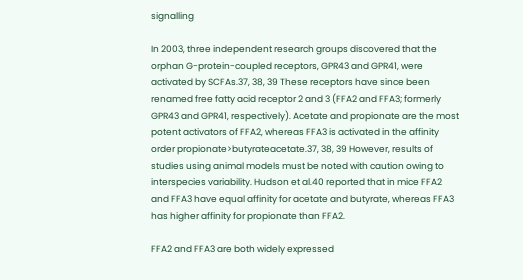signalling

In 2003, three independent research groups discovered that the orphan G-protein-coupled receptors, GPR43 and GPR41, were activated by SCFAs.37, 38, 39 These receptors have since been renamed free fatty acid receptor 2 and 3 (FFA2 and FFA3; formerly GPR43 and GPR41, respectively). Acetate and propionate are the most potent activators of FFA2, whereas FFA3 is activated in the affinity order propionate>butyrateacetate.37, 38, 39 However, results of studies using animal models must be noted with caution owing to interspecies variability. Hudson et al.40 reported that in mice FFA2 and FFA3 have equal affinity for acetate and butyrate, whereas FFA3 has higher affinity for propionate than FFA2.

FFA2 and FFA3 are both widely expressed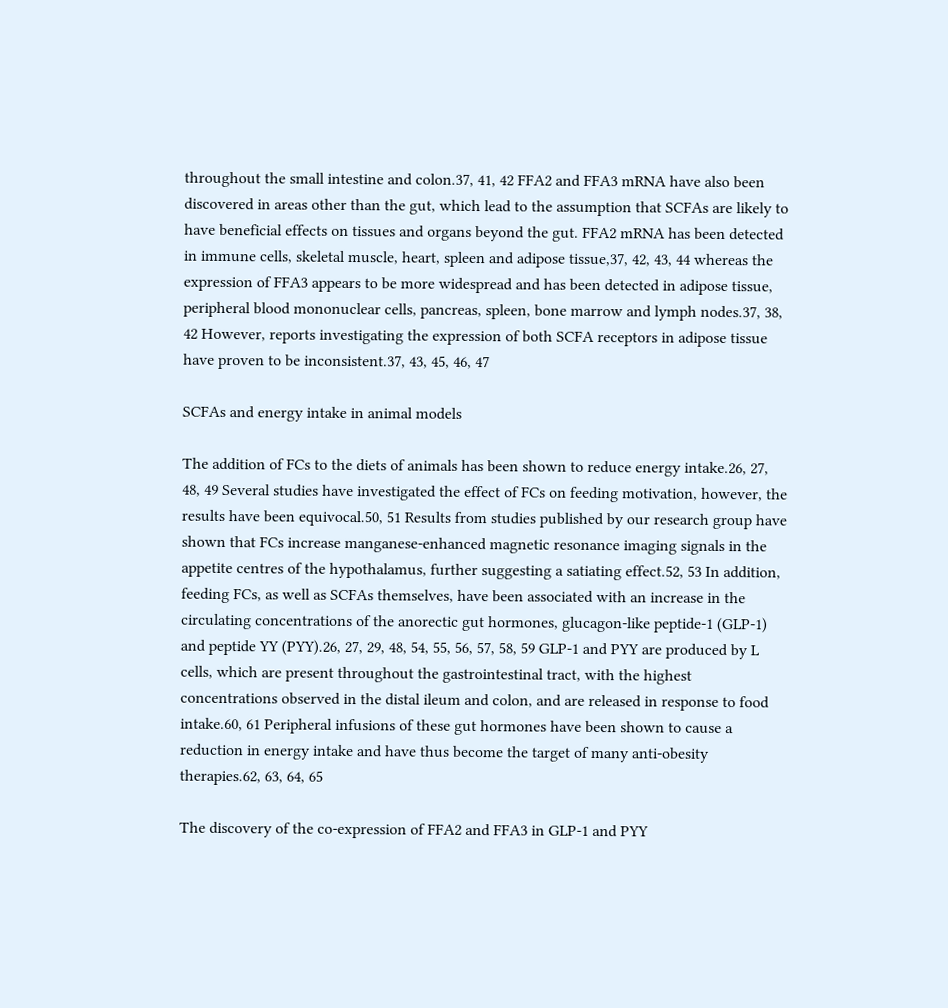throughout the small intestine and colon.37, 41, 42 FFA2 and FFA3 mRNA have also been discovered in areas other than the gut, which lead to the assumption that SCFAs are likely to have beneficial effects on tissues and organs beyond the gut. FFA2 mRNA has been detected in immune cells, skeletal muscle, heart, spleen and adipose tissue,37, 42, 43, 44 whereas the expression of FFA3 appears to be more widespread and has been detected in adipose tissue, peripheral blood mononuclear cells, pancreas, spleen, bone marrow and lymph nodes.37, 38, 42 However, reports investigating the expression of both SCFA receptors in adipose tissue have proven to be inconsistent.37, 43, 45, 46, 47

SCFAs and energy intake in animal models

The addition of FCs to the diets of animals has been shown to reduce energy intake.26, 27, 48, 49 Several studies have investigated the effect of FCs on feeding motivation, however, the results have been equivocal.50, 51 Results from studies published by our research group have shown that FCs increase manganese-enhanced magnetic resonance imaging signals in the appetite centres of the hypothalamus, further suggesting a satiating effect.52, 53 In addition, feeding FCs, as well as SCFAs themselves, have been associated with an increase in the circulating concentrations of the anorectic gut hormones, glucagon-like peptide-1 (GLP-1) and peptide YY (PYY).26, 27, 29, 48, 54, 55, 56, 57, 58, 59 GLP-1 and PYY are produced by L cells, which are present throughout the gastrointestinal tract, with the highest concentrations observed in the distal ileum and colon, and are released in response to food intake.60, 61 Peripheral infusions of these gut hormones have been shown to cause a reduction in energy intake and have thus become the target of many anti-obesity therapies.62, 63, 64, 65

The discovery of the co-expression of FFA2 and FFA3 in GLP-1 and PYY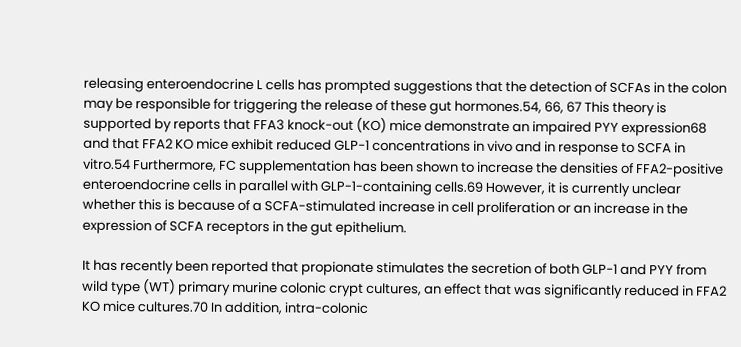releasing enteroendocrine L cells has prompted suggestions that the detection of SCFAs in the colon may be responsible for triggering the release of these gut hormones.54, 66, 67 This theory is supported by reports that FFA3 knock-out (KO) mice demonstrate an impaired PYY expression68 and that FFA2 KO mice exhibit reduced GLP-1 concentrations in vivo and in response to SCFA in vitro.54 Furthermore, FC supplementation has been shown to increase the densities of FFA2-positive enteroendocrine cells in parallel with GLP-1-containing cells.69 However, it is currently unclear whether this is because of a SCFA-stimulated increase in cell proliferation or an increase in the expression of SCFA receptors in the gut epithelium.

It has recently been reported that propionate stimulates the secretion of both GLP-1 and PYY from wild type (WT) primary murine colonic crypt cultures, an effect that was significantly reduced in FFA2 KO mice cultures.70 In addition, intra-colonic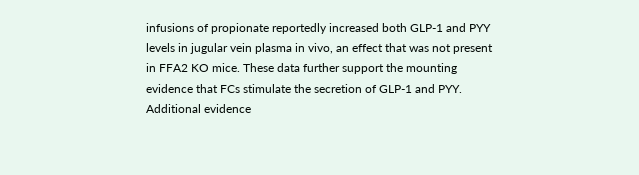infusions of propionate reportedly increased both GLP-1 and PYY levels in jugular vein plasma in vivo, an effect that was not present in FFA2 KO mice. These data further support the mounting evidence that FCs stimulate the secretion of GLP-1 and PYY. Additional evidence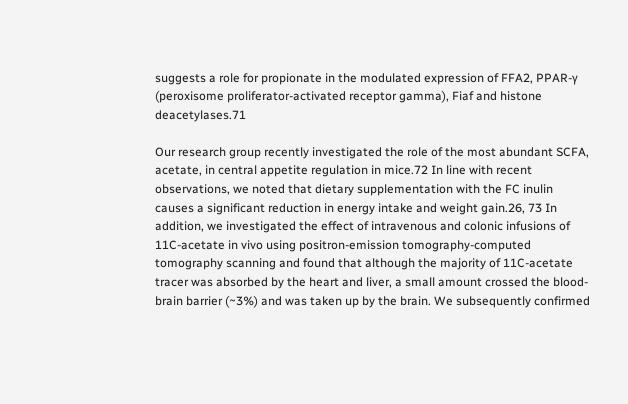suggests a role for propionate in the modulated expression of FFA2, PPAR-γ (peroxisome proliferator-activated receptor gamma), Fiaf and histone deacetylases.71

Our research group recently investigated the role of the most abundant SCFA, acetate, in central appetite regulation in mice.72 In line with recent observations, we noted that dietary supplementation with the FC inulin causes a significant reduction in energy intake and weight gain.26, 73 In addition, we investigated the effect of intravenous and colonic infusions of 11C-acetate in vivo using positron-emission tomography-computed tomography scanning and found that although the majority of 11C-acetate tracer was absorbed by the heart and liver, a small amount crossed the blood-brain barrier (~3%) and was taken up by the brain. We subsequently confirmed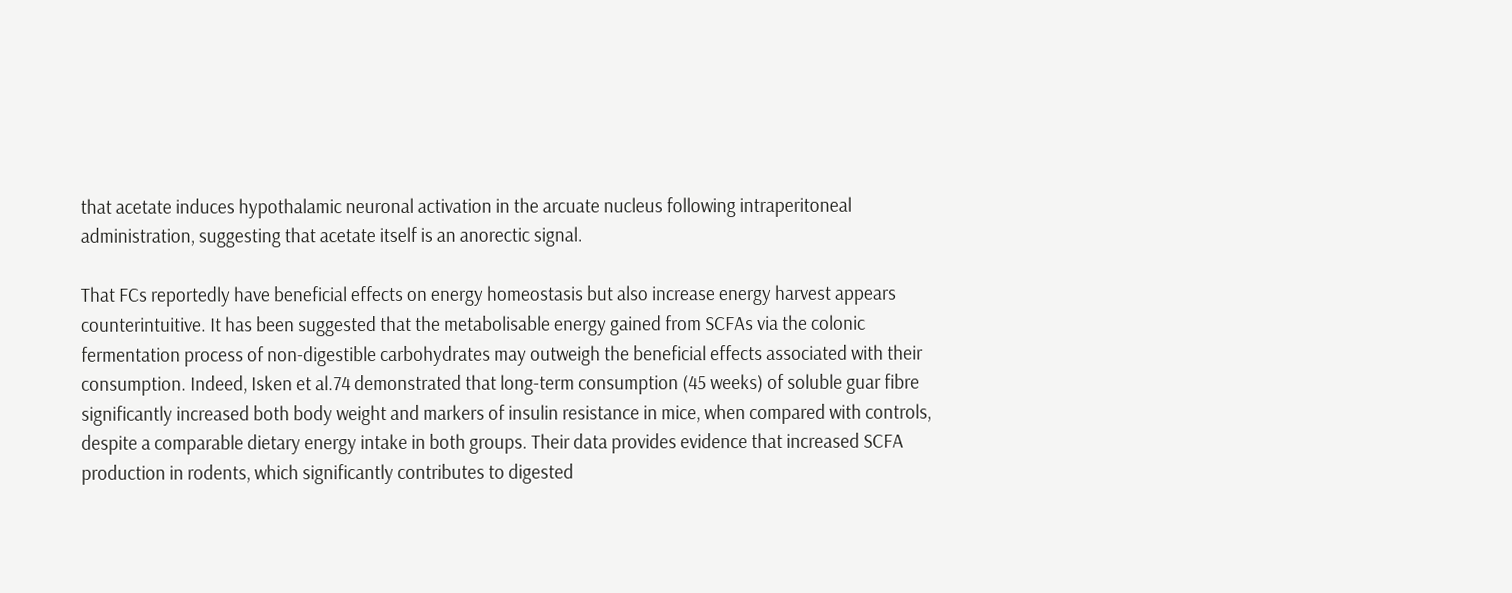that acetate induces hypothalamic neuronal activation in the arcuate nucleus following intraperitoneal administration, suggesting that acetate itself is an anorectic signal.

That FCs reportedly have beneficial effects on energy homeostasis but also increase energy harvest appears counterintuitive. It has been suggested that the metabolisable energy gained from SCFAs via the colonic fermentation process of non-digestible carbohydrates may outweigh the beneficial effects associated with their consumption. Indeed, Isken et al.74 demonstrated that long-term consumption (45 weeks) of soluble guar fibre significantly increased both body weight and markers of insulin resistance in mice, when compared with controls, despite a comparable dietary energy intake in both groups. Their data provides evidence that increased SCFA production in rodents, which significantly contributes to digested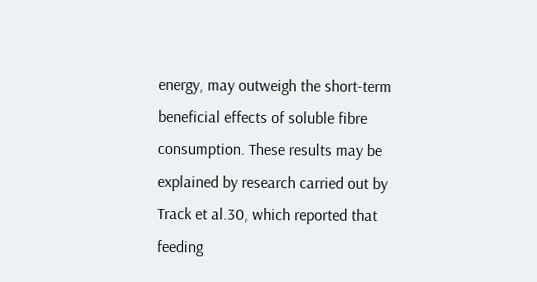energy, may outweigh the short-term beneficial effects of soluble fibre consumption. These results may be explained by research carried out by Track et al.30, which reported that feeding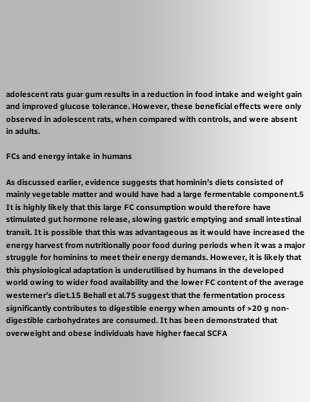adolescent rats guar gum results in a reduction in food intake and weight gain and improved glucose tolerance. However, these beneficial effects were only observed in adolescent rats, when compared with controls, and were absent in adults.

FCs and energy intake in humans

As discussed earlier, evidence suggests that hominin’s diets consisted of mainly vegetable matter and would have had a large fermentable component.5 It is highly likely that this large FC consumption would therefore have stimulated gut hormone release, slowing gastric emptying and small intestinal transit. It is possible that this was advantageous as it would have increased the energy harvest from nutritionally poor food during periods when it was a major struggle for hominins to meet their energy demands. However, it is likely that this physiological adaptation is underutilised by humans in the developed world owing to wider food availability and the lower FC content of the average westerner’s diet.15 Behall et al.75 suggest that the fermentation process significantly contributes to digestible energy when amounts of >20 g non-digestible carbohydrates are consumed. It has been demonstrated that overweight and obese individuals have higher faecal SCFA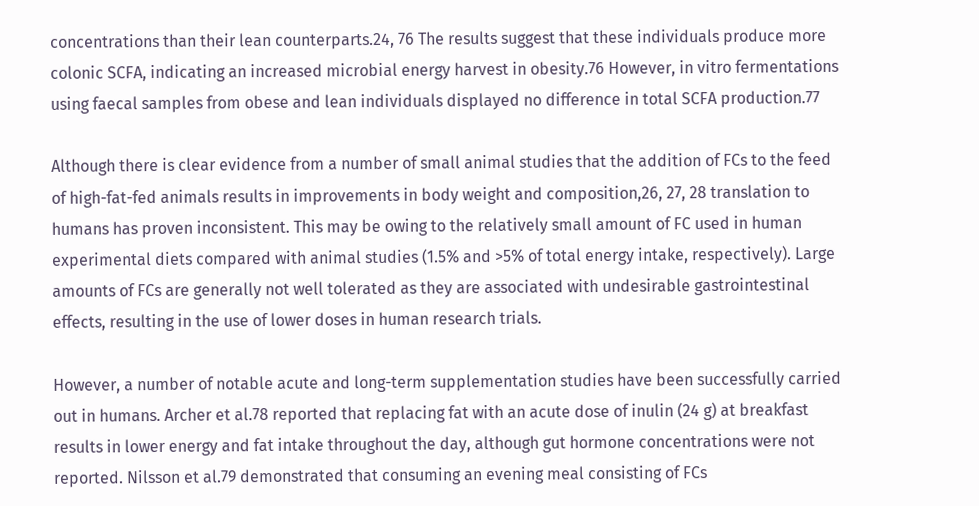concentrations than their lean counterparts.24, 76 The results suggest that these individuals produce more colonic SCFA, indicating an increased microbial energy harvest in obesity.76 However, in vitro fermentations using faecal samples from obese and lean individuals displayed no difference in total SCFA production.77

Although there is clear evidence from a number of small animal studies that the addition of FCs to the feed of high-fat-fed animals results in improvements in body weight and composition,26, 27, 28 translation to humans has proven inconsistent. This may be owing to the relatively small amount of FC used in human experimental diets compared with animal studies (1.5% and >5% of total energy intake, respectively). Large amounts of FCs are generally not well tolerated as they are associated with undesirable gastrointestinal effects, resulting in the use of lower doses in human research trials.

However, a number of notable acute and long-term supplementation studies have been successfully carried out in humans. Archer et al.78 reported that replacing fat with an acute dose of inulin (24 g) at breakfast results in lower energy and fat intake throughout the day, although gut hormone concentrations were not reported. Nilsson et al.79 demonstrated that consuming an evening meal consisting of FCs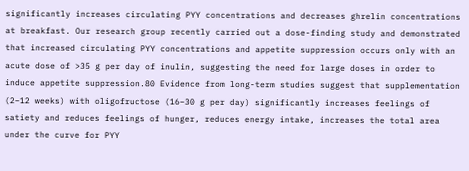significantly increases circulating PYY concentrations and decreases ghrelin concentrations at breakfast. Our research group recently carried out a dose-finding study and demonstrated that increased circulating PYY concentrations and appetite suppression occurs only with an acute dose of >35 g per day of inulin, suggesting the need for large doses in order to induce appetite suppression.80 Evidence from long-term studies suggest that supplementation (2–12 weeks) with oligofructose (16–30 g per day) significantly increases feelings of satiety and reduces feelings of hunger, reduces energy intake, increases the total area under the curve for PYY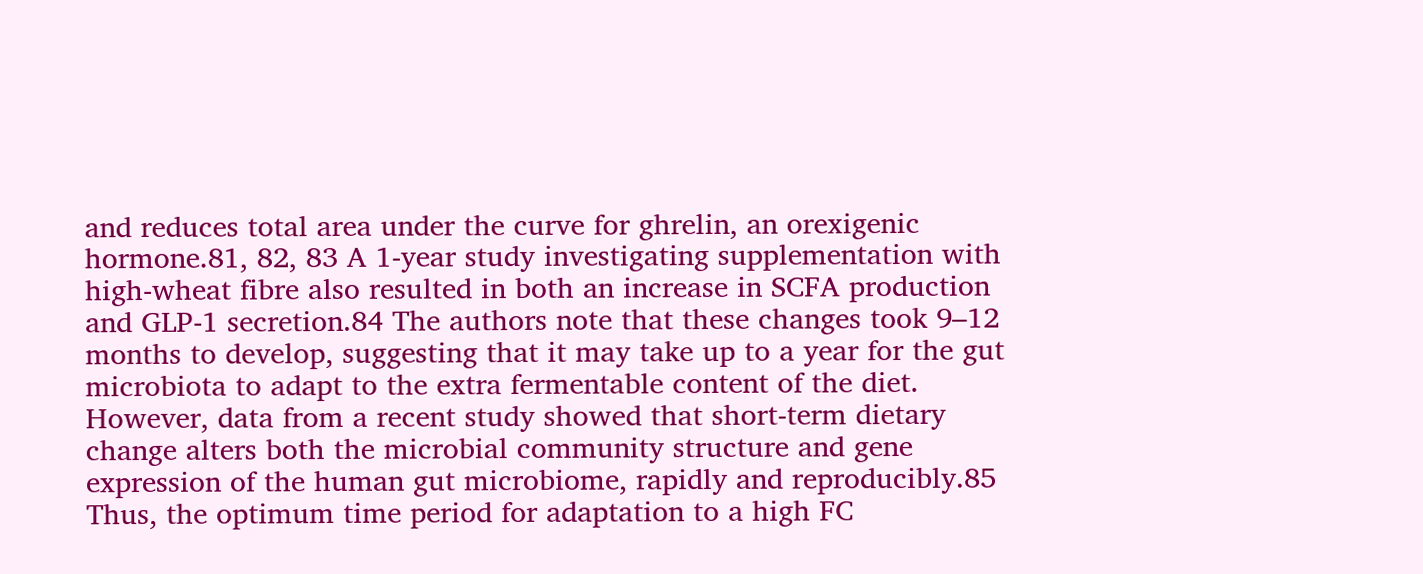and reduces total area under the curve for ghrelin, an orexigenic hormone.81, 82, 83 A 1-year study investigating supplementation with high-wheat fibre also resulted in both an increase in SCFA production and GLP-1 secretion.84 The authors note that these changes took 9–12 months to develop, suggesting that it may take up to a year for the gut microbiota to adapt to the extra fermentable content of the diet. However, data from a recent study showed that short-term dietary change alters both the microbial community structure and gene expression of the human gut microbiome, rapidly and reproducibly.85 Thus, the optimum time period for adaptation to a high FC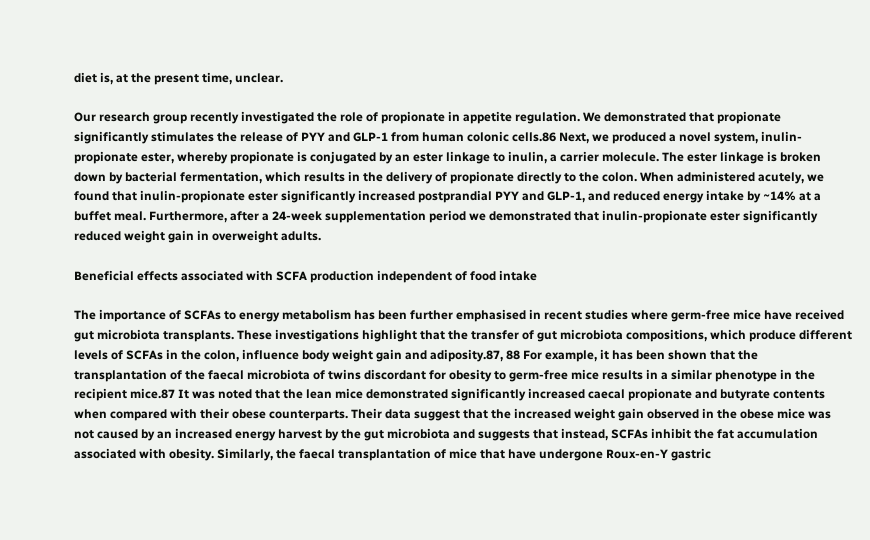diet is, at the present time, unclear.

Our research group recently investigated the role of propionate in appetite regulation. We demonstrated that propionate significantly stimulates the release of PYY and GLP-1 from human colonic cells.86 Next, we produced a novel system, inulin-propionate ester, whereby propionate is conjugated by an ester linkage to inulin, a carrier molecule. The ester linkage is broken down by bacterial fermentation, which results in the delivery of propionate directly to the colon. When administered acutely, we found that inulin-propionate ester significantly increased postprandial PYY and GLP-1, and reduced energy intake by ~14% at a buffet meal. Furthermore, after a 24-week supplementation period we demonstrated that inulin-propionate ester significantly reduced weight gain in overweight adults.

Beneficial effects associated with SCFA production independent of food intake

The importance of SCFAs to energy metabolism has been further emphasised in recent studies where germ-free mice have received gut microbiota transplants. These investigations highlight that the transfer of gut microbiota compositions, which produce different levels of SCFAs in the colon, influence body weight gain and adiposity.87, 88 For example, it has been shown that the transplantation of the faecal microbiota of twins discordant for obesity to germ-free mice results in a similar phenotype in the recipient mice.87 It was noted that the lean mice demonstrated significantly increased caecal propionate and butyrate contents when compared with their obese counterparts. Their data suggest that the increased weight gain observed in the obese mice was not caused by an increased energy harvest by the gut microbiota and suggests that instead, SCFAs inhibit the fat accumulation associated with obesity. Similarly, the faecal transplantation of mice that have undergone Roux-en-Y gastric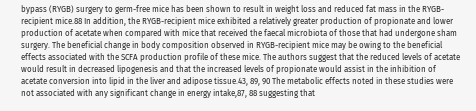bypass (RYGB) surgery to germ-free mice has been shown to result in weight loss and reduced fat mass in the RYGB-recipient mice.88 In addition, the RYGB-recipient mice exhibited a relatively greater production of propionate and lower production of acetate when compared with mice that received the faecal microbiota of those that had undergone sham surgery. The beneficial change in body composition observed in RYGB-recipient mice may be owing to the beneficial effects associated with the SCFA production profile of these mice. The authors suggest that the reduced levels of acetate would result in decreased lipogenesis and that the increased levels of propionate would assist in the inhibition of acetate conversion into lipid in the liver and adipose tissue.43, 89, 90 The metabolic effects noted in these studies were not associated with any significant change in energy intake,87, 88 suggesting that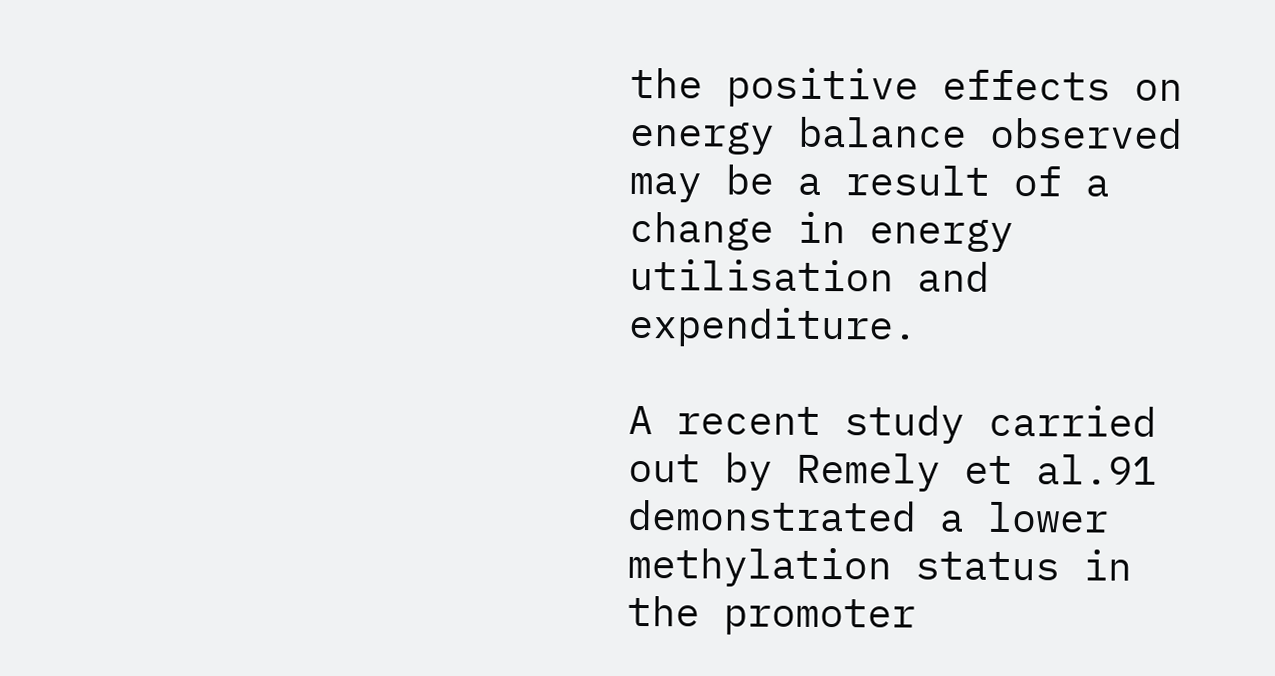the positive effects on energy balance observed may be a result of a change in energy utilisation and expenditure.

A recent study carried out by Remely et al.91 demonstrated a lower methylation status in the promoter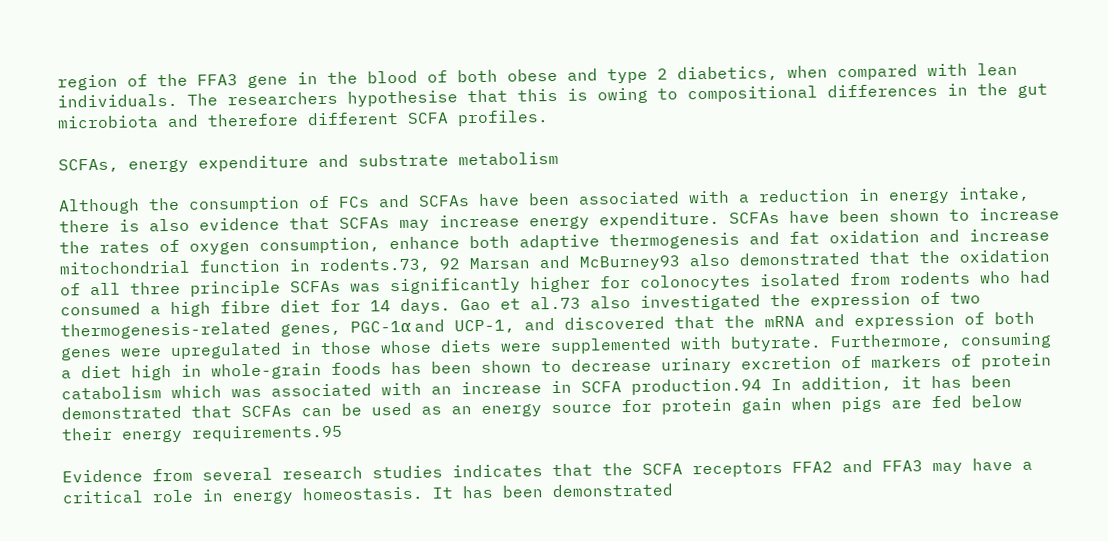region of the FFA3 gene in the blood of both obese and type 2 diabetics, when compared with lean individuals. The researchers hypothesise that this is owing to compositional differences in the gut microbiota and therefore different SCFA profiles.

SCFAs, energy expenditure and substrate metabolism

Although the consumption of FCs and SCFAs have been associated with a reduction in energy intake, there is also evidence that SCFAs may increase energy expenditure. SCFAs have been shown to increase the rates of oxygen consumption, enhance both adaptive thermogenesis and fat oxidation and increase mitochondrial function in rodents.73, 92 Marsan and McBurney93 also demonstrated that the oxidation of all three principle SCFAs was significantly higher for colonocytes isolated from rodents who had consumed a high fibre diet for 14 days. Gao et al.73 also investigated the expression of two thermogenesis-related genes, PGC-1α and UCP-1, and discovered that the mRNA and expression of both genes were upregulated in those whose diets were supplemented with butyrate. Furthermore, consuming a diet high in whole-grain foods has been shown to decrease urinary excretion of markers of protein catabolism which was associated with an increase in SCFA production.94 In addition, it has been demonstrated that SCFAs can be used as an energy source for protein gain when pigs are fed below their energy requirements.95

Evidence from several research studies indicates that the SCFA receptors FFA2 and FFA3 may have a critical role in energy homeostasis. It has been demonstrated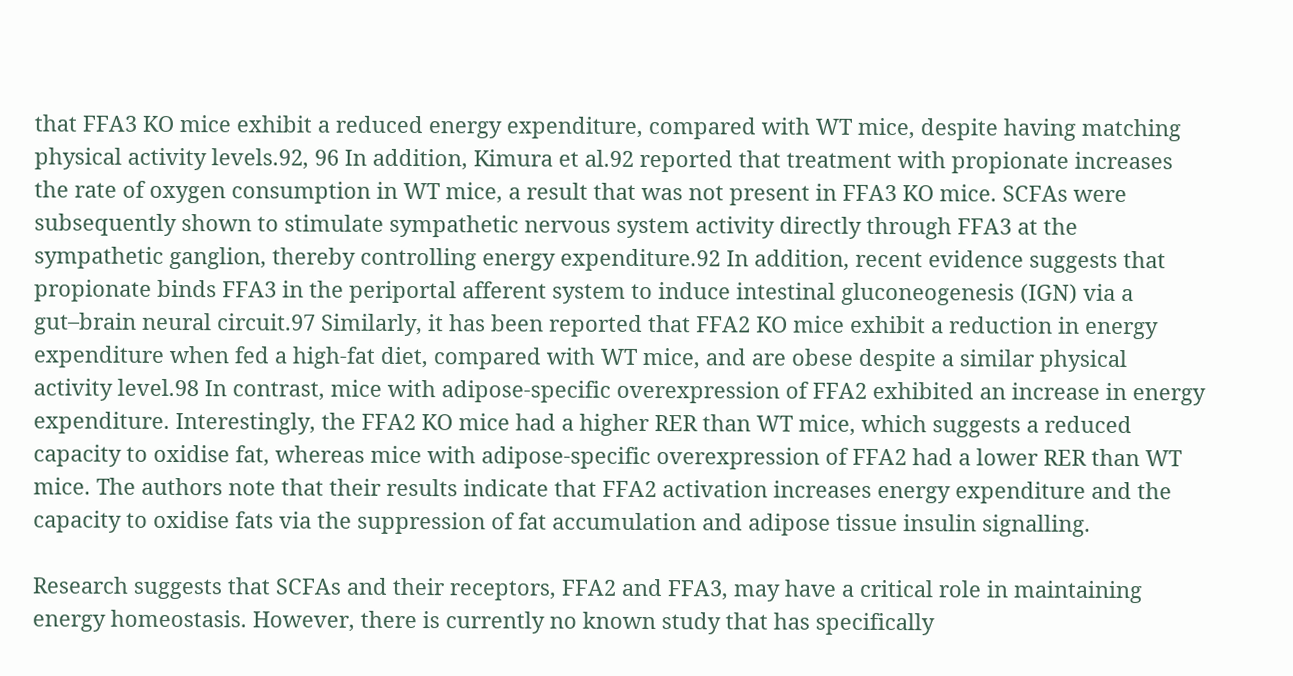that FFA3 KO mice exhibit a reduced energy expenditure, compared with WT mice, despite having matching physical activity levels.92, 96 In addition, Kimura et al.92 reported that treatment with propionate increases the rate of oxygen consumption in WT mice, a result that was not present in FFA3 KO mice. SCFAs were subsequently shown to stimulate sympathetic nervous system activity directly through FFA3 at the sympathetic ganglion, thereby controlling energy expenditure.92 In addition, recent evidence suggests that propionate binds FFA3 in the periportal afferent system to induce intestinal gluconeogenesis (IGN) via a gut–brain neural circuit.97 Similarly, it has been reported that FFA2 KO mice exhibit a reduction in energy expenditure when fed a high-fat diet, compared with WT mice, and are obese despite a similar physical activity level.98 In contrast, mice with adipose-specific overexpression of FFA2 exhibited an increase in energy expenditure. Interestingly, the FFA2 KO mice had a higher RER than WT mice, which suggests a reduced capacity to oxidise fat, whereas mice with adipose-specific overexpression of FFA2 had a lower RER than WT mice. The authors note that their results indicate that FFA2 activation increases energy expenditure and the capacity to oxidise fats via the suppression of fat accumulation and adipose tissue insulin signalling.

Research suggests that SCFAs and their receptors, FFA2 and FFA3, may have a critical role in maintaining energy homeostasis. However, there is currently no known study that has specifically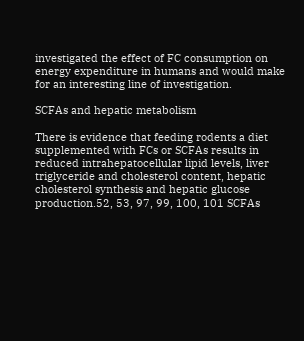investigated the effect of FC consumption on energy expenditure in humans and would make for an interesting line of investigation.

SCFAs and hepatic metabolism

There is evidence that feeding rodents a diet supplemented with FCs or SCFAs results in reduced intrahepatocellular lipid levels, liver triglyceride and cholesterol content, hepatic cholesterol synthesis and hepatic glucose production.52, 53, 97, 99, 100, 101 SCFAs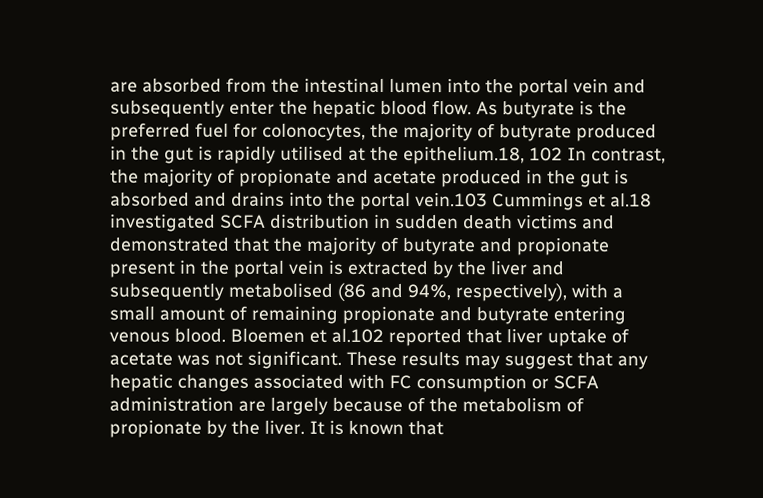are absorbed from the intestinal lumen into the portal vein and subsequently enter the hepatic blood flow. As butyrate is the preferred fuel for colonocytes, the majority of butyrate produced in the gut is rapidly utilised at the epithelium.18, 102 In contrast, the majority of propionate and acetate produced in the gut is absorbed and drains into the portal vein.103 Cummings et al.18 investigated SCFA distribution in sudden death victims and demonstrated that the majority of butyrate and propionate present in the portal vein is extracted by the liver and subsequently metabolised (86 and 94%, respectively), with a small amount of remaining propionate and butyrate entering venous blood. Bloemen et al.102 reported that liver uptake of acetate was not significant. These results may suggest that any hepatic changes associated with FC consumption or SCFA administration are largely because of the metabolism of propionate by the liver. It is known that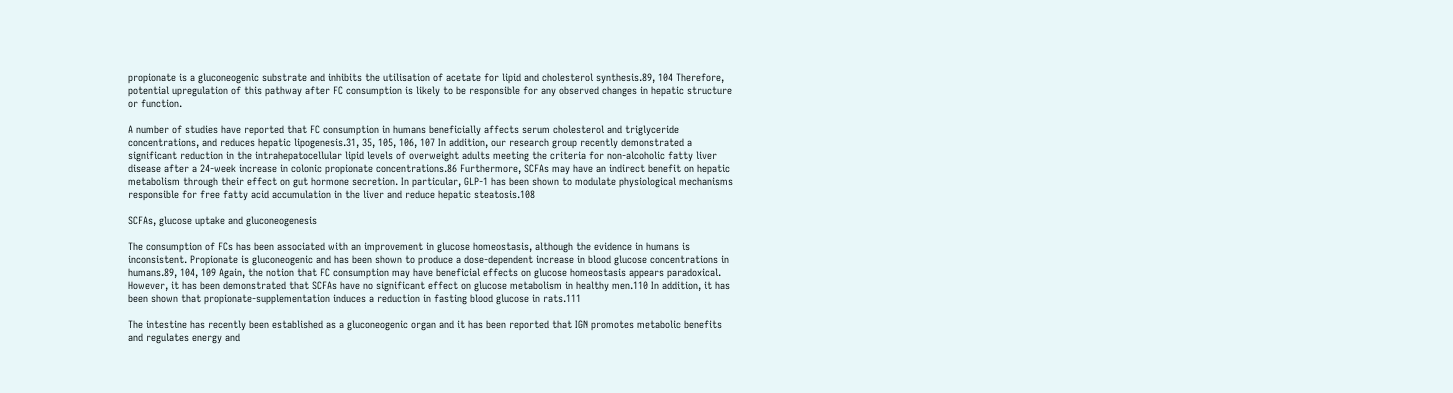propionate is a gluconeogenic substrate and inhibits the utilisation of acetate for lipid and cholesterol synthesis.89, 104 Therefore, potential upregulation of this pathway after FC consumption is likely to be responsible for any observed changes in hepatic structure or function.

A number of studies have reported that FC consumption in humans beneficially affects serum cholesterol and triglyceride concentrations, and reduces hepatic lipogenesis.31, 35, 105, 106, 107 In addition, our research group recently demonstrated a significant reduction in the intrahepatocellular lipid levels of overweight adults meeting the criteria for non-alcoholic fatty liver disease after a 24-week increase in colonic propionate concentrations.86 Furthermore, SCFAs may have an indirect benefit on hepatic metabolism through their effect on gut hormone secretion. In particular, GLP-1 has been shown to modulate physiological mechanisms responsible for free fatty acid accumulation in the liver and reduce hepatic steatosis.108

SCFAs, glucose uptake and gluconeogenesis

The consumption of FCs has been associated with an improvement in glucose homeostasis, although the evidence in humans is inconsistent. Propionate is gluconeogenic and has been shown to produce a dose-dependent increase in blood glucose concentrations in humans.89, 104, 109 Again, the notion that FC consumption may have beneficial effects on glucose homeostasis appears paradoxical. However, it has been demonstrated that SCFAs have no significant effect on glucose metabolism in healthy men.110 In addition, it has been shown that propionate-supplementation induces a reduction in fasting blood glucose in rats.111

The intestine has recently been established as a gluconeogenic organ and it has been reported that IGN promotes metabolic benefits and regulates energy and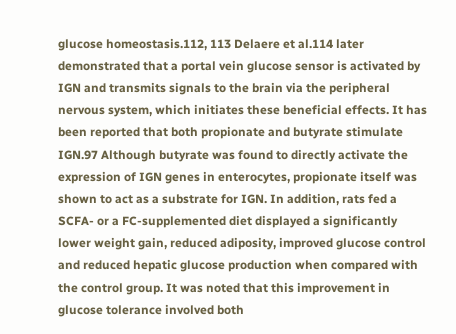glucose homeostasis.112, 113 Delaere et al.114 later demonstrated that a portal vein glucose sensor is activated by IGN and transmits signals to the brain via the peripheral nervous system, which initiates these beneficial effects. It has been reported that both propionate and butyrate stimulate IGN.97 Although butyrate was found to directly activate the expression of IGN genes in enterocytes, propionate itself was shown to act as a substrate for IGN. In addition, rats fed a SCFA- or a FC-supplemented diet displayed a significantly lower weight gain, reduced adiposity, improved glucose control and reduced hepatic glucose production when compared with the control group. It was noted that this improvement in glucose tolerance involved both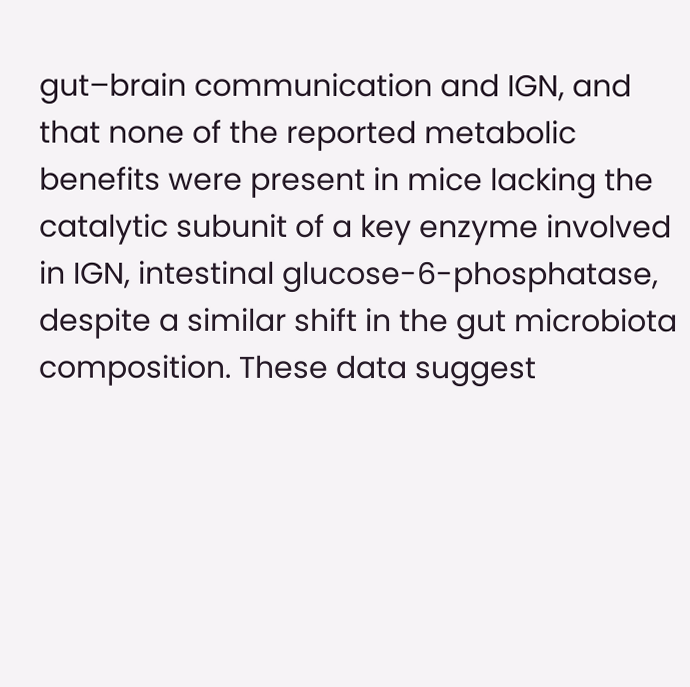gut–brain communication and IGN, and that none of the reported metabolic benefits were present in mice lacking the catalytic subunit of a key enzyme involved in IGN, intestinal glucose-6-phosphatase, despite a similar shift in the gut microbiota composition. These data suggest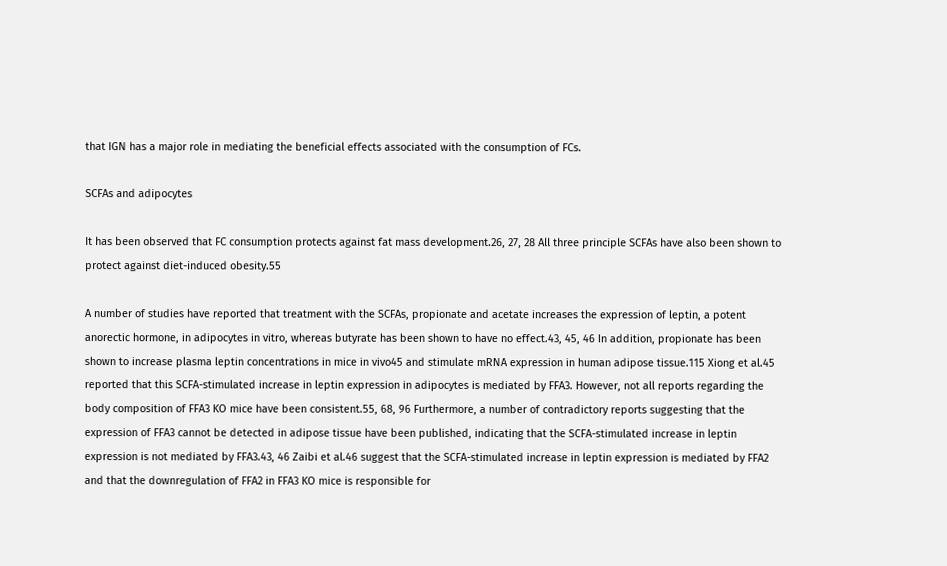that IGN has a major role in mediating the beneficial effects associated with the consumption of FCs.

SCFAs and adipocytes

It has been observed that FC consumption protects against fat mass development.26, 27, 28 All three principle SCFAs have also been shown to protect against diet-induced obesity.55

A number of studies have reported that treatment with the SCFAs, propionate and acetate increases the expression of leptin, a potent anorectic hormone, in adipocytes in vitro, whereas butyrate has been shown to have no effect.43, 45, 46 In addition, propionate has been shown to increase plasma leptin concentrations in mice in vivo45 and stimulate mRNA expression in human adipose tissue.115 Xiong et al.45 reported that this SCFA-stimulated increase in leptin expression in adipocytes is mediated by FFA3. However, not all reports regarding the body composition of FFA3 KO mice have been consistent.55, 68, 96 Furthermore, a number of contradictory reports suggesting that the expression of FFA3 cannot be detected in adipose tissue have been published, indicating that the SCFA-stimulated increase in leptin expression is not mediated by FFA3.43, 46 Zaibi et al.46 suggest that the SCFA-stimulated increase in leptin expression is mediated by FFA2 and that the downregulation of FFA2 in FFA3 KO mice is responsible for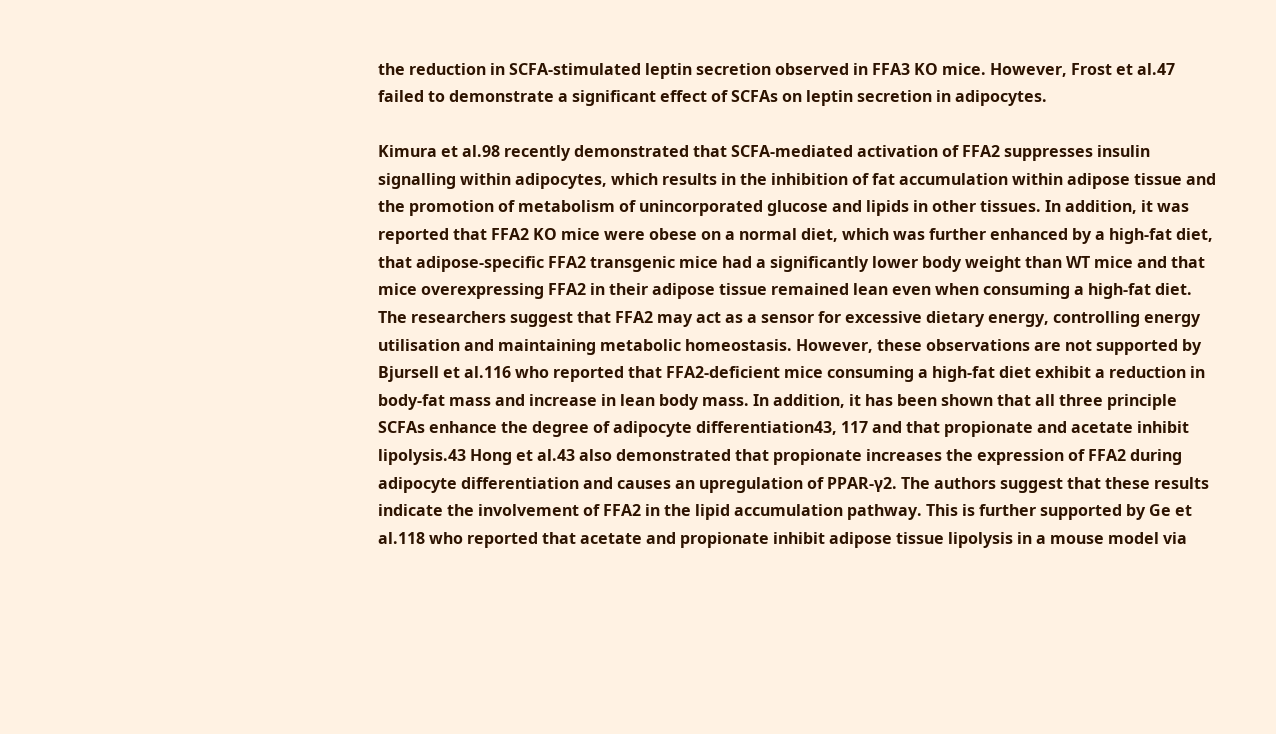the reduction in SCFA-stimulated leptin secretion observed in FFA3 KO mice. However, Frost et al.47 failed to demonstrate a significant effect of SCFAs on leptin secretion in adipocytes.

Kimura et al.98 recently demonstrated that SCFA-mediated activation of FFA2 suppresses insulin signalling within adipocytes, which results in the inhibition of fat accumulation within adipose tissue and the promotion of metabolism of unincorporated glucose and lipids in other tissues. In addition, it was reported that FFA2 KO mice were obese on a normal diet, which was further enhanced by a high-fat diet, that adipose-specific FFA2 transgenic mice had a significantly lower body weight than WT mice and that mice overexpressing FFA2 in their adipose tissue remained lean even when consuming a high-fat diet. The researchers suggest that FFA2 may act as a sensor for excessive dietary energy, controlling energy utilisation and maintaining metabolic homeostasis. However, these observations are not supported by Bjursell et al.116 who reported that FFA2-deficient mice consuming a high-fat diet exhibit a reduction in body-fat mass and increase in lean body mass. In addition, it has been shown that all three principle SCFAs enhance the degree of adipocyte differentiation43, 117 and that propionate and acetate inhibit lipolysis.43 Hong et al.43 also demonstrated that propionate increases the expression of FFA2 during adipocyte differentiation and causes an upregulation of PPAR-γ2. The authors suggest that these results indicate the involvement of FFA2 in the lipid accumulation pathway. This is further supported by Ge et al.118 who reported that acetate and propionate inhibit adipose tissue lipolysis in a mouse model via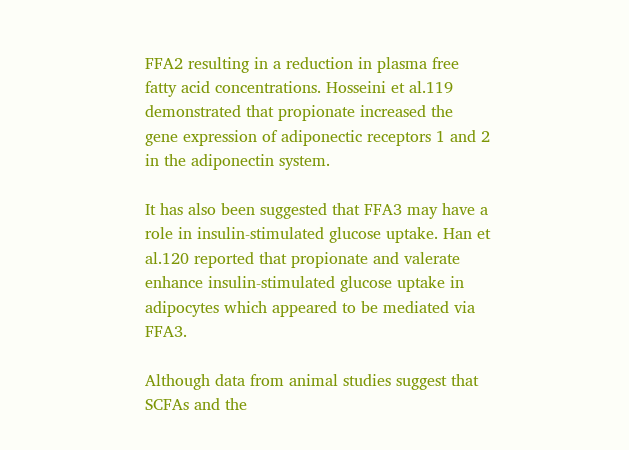FFA2 resulting in a reduction in plasma free fatty acid concentrations. Hosseini et al.119 demonstrated that propionate increased the gene expression of adiponectic receptors 1 and 2 in the adiponectin system.

It has also been suggested that FFA3 may have a role in insulin-stimulated glucose uptake. Han et al.120 reported that propionate and valerate enhance insulin-stimulated glucose uptake in adipocytes which appeared to be mediated via FFA3.

Although data from animal studies suggest that SCFAs and the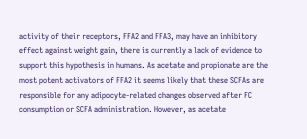activity of their receptors, FFA2 and FFA3, may have an inhibitory effect against weight gain, there is currently a lack of evidence to support this hypothesis in humans. As acetate and propionate are the most potent activators of FFA2 it seems likely that these SCFAs are responsible for any adipocyte-related changes observed after FC consumption or SCFA administration. However, as acetate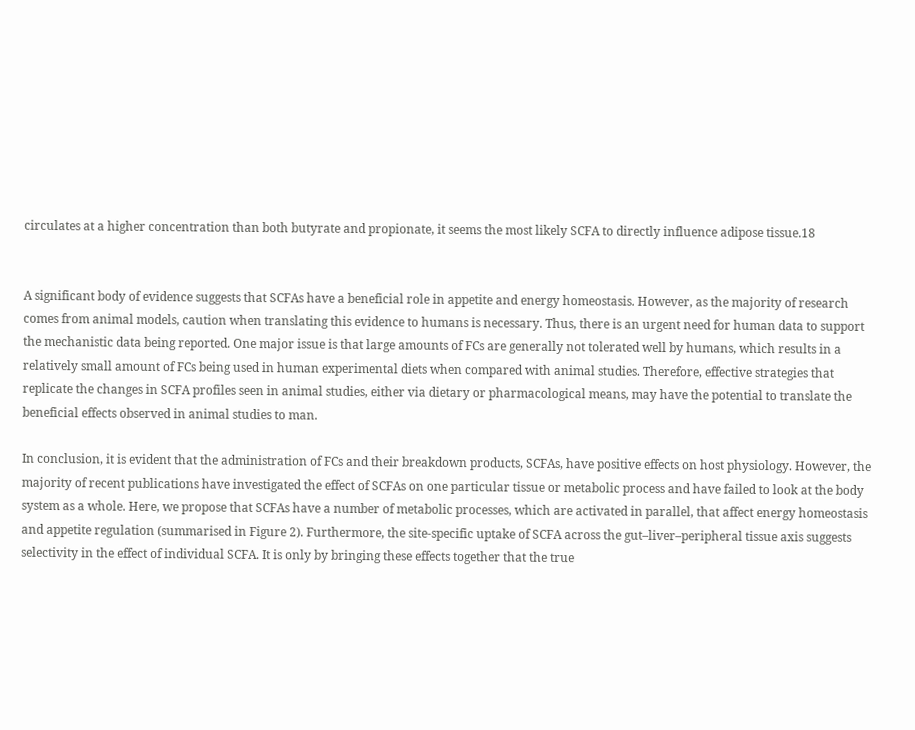circulates at a higher concentration than both butyrate and propionate, it seems the most likely SCFA to directly influence adipose tissue.18


A significant body of evidence suggests that SCFAs have a beneficial role in appetite and energy homeostasis. However, as the majority of research comes from animal models, caution when translating this evidence to humans is necessary. Thus, there is an urgent need for human data to support the mechanistic data being reported. One major issue is that large amounts of FCs are generally not tolerated well by humans, which results in a relatively small amount of FCs being used in human experimental diets when compared with animal studies. Therefore, effective strategies that replicate the changes in SCFA profiles seen in animal studies, either via dietary or pharmacological means, may have the potential to translate the beneficial effects observed in animal studies to man.

In conclusion, it is evident that the administration of FCs and their breakdown products, SCFAs, have positive effects on host physiology. However, the majority of recent publications have investigated the effect of SCFAs on one particular tissue or metabolic process and have failed to look at the body system as a whole. Here, we propose that SCFAs have a number of metabolic processes, which are activated in parallel, that affect energy homeostasis and appetite regulation (summarised in Figure 2). Furthermore, the site-specific uptake of SCFA across the gut–liver–peripheral tissue axis suggests selectivity in the effect of individual SCFA. It is only by bringing these effects together that the true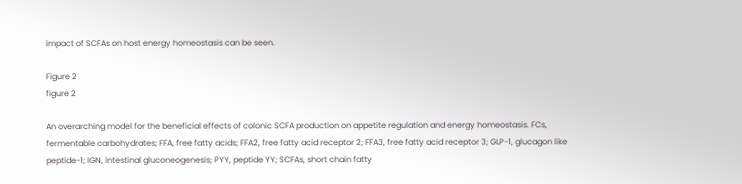impact of SCFAs on host energy homeostasis can be seen.

Figure 2
figure 2

An overarching model for the beneficial effects of colonic SCFA production on appetite regulation and energy homeostasis. FCs, fermentable carbohydrates; FFA, free fatty acids; FFA2, free fatty acid receptor 2; FFA3, free fatty acid receptor 3; GLP-1, glucagon like peptide-1; IGN, intestinal gluconeogenesis; PYY, peptide YY; SCFAs, short chain fatty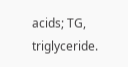acids; TG, triglyceride.